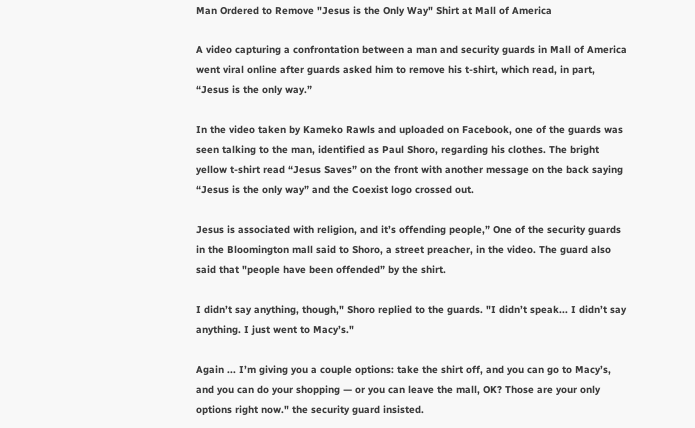Man Ordered to Remove "Jesus is the Only Way" Shirt at Mall of America

A video capturing a confrontation between a man and security guards in Mall of America went viral online after guards asked him to remove his t-shirt, which read, in part, “Jesus is the only way.”

In the video taken by Kameko Rawls and uploaded on Facebook, one of the guards was seen talking to the man, identified as Paul Shoro, regarding his clothes. The bright yellow t-shirt read “Jesus Saves” on the front with another message on the back saying “Jesus is the only way” and the Coexist logo crossed out.

Jesus is associated with religion, and it’s offending people,” One of the security guards in the Bloomington mall said to Shoro, a street preacher, in the video. The guard also said that "people have been offended” by the shirt.

I didn’t say anything, though," Shoro replied to the guards. "I didn’t speak... I didn’t say anything. I just went to Macy’s."

Again ... I’m giving you a couple options: take the shirt off, and you can go to Macy’s, and you can do your shopping — or you can leave the mall, OK? Those are your only options right now." the security guard insisted.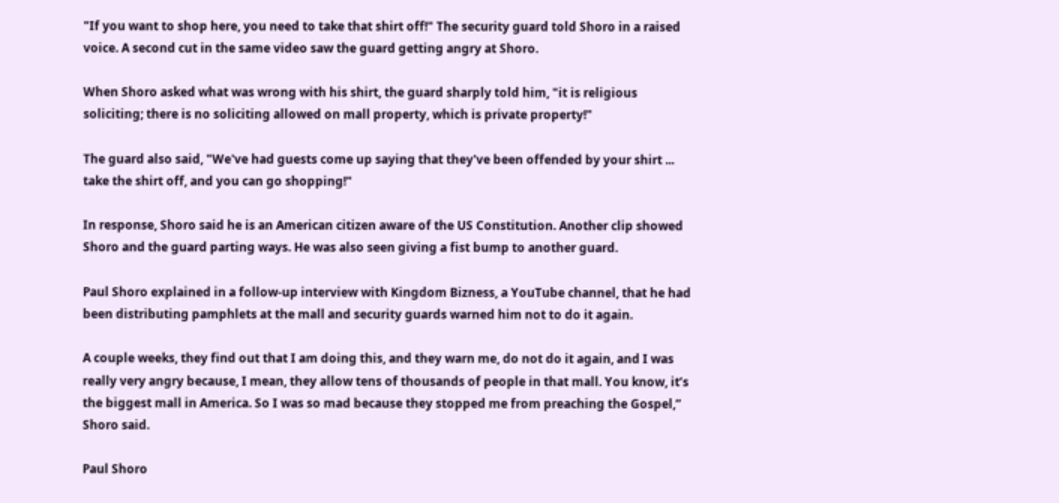"If you want to shop here, you need to take that shirt off!" The security guard told Shoro in a raised voice. A second cut in the same video saw the guard getting angry at Shoro.

When Shoro asked what was wrong with his shirt, the guard sharply told him, "it is religious soliciting; there is no soliciting allowed on mall property, which is private property!"

The guard also said, "We've had guests come up saying that they've been offended by your shirt ... take the shirt off, and you can go shopping!"

In response, Shoro said he is an American citizen aware of the US Constitution. Another clip showed Shoro and the guard parting ways. He was also seen giving a fist bump to another guard.

Paul Shoro explained in a follow-up interview with Kingdom Bizness, a YouTube channel, that he had been distributing pamphlets at the mall and security guards warned him not to do it again.

A couple weeks, they find out that I am doing this, and they warn me, do not do it again, and I was really very angry because, I mean, they allow tens of thousands of people in that mall. You know, it’s the biggest mall in America. So I was so mad because they stopped me from preaching the Gospel,” Shoro said.

Paul Shoro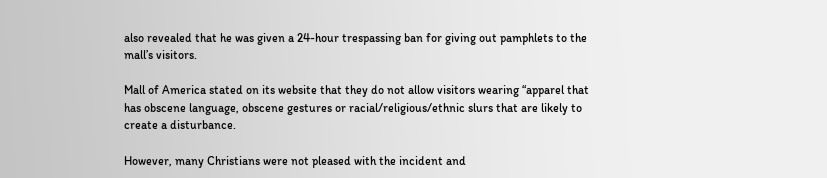also revealed that he was given a 24-hour trespassing ban for giving out pamphlets to the mall’s visitors.

Mall of America stated on its website that they do not allow visitors wearing “apparel that has obscene language, obscene gestures or racial/religious/ethnic slurs that are likely to create a disturbance.

However, many Christians were not pleased with the incident and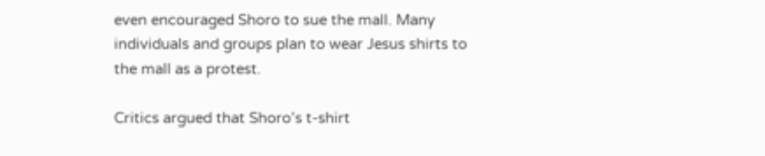even encouraged Shoro to sue the mall. Many individuals and groups plan to wear Jesus shirts to the mall as a protest.

Critics argued that Shoro’s t-shirt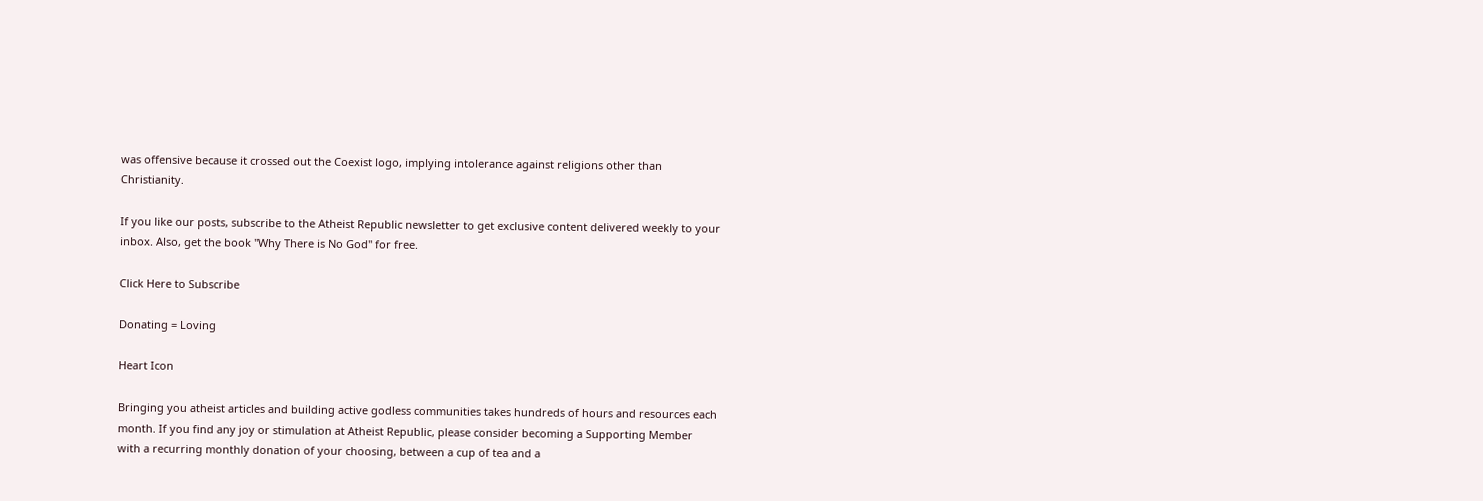was offensive because it crossed out the Coexist logo, implying intolerance against religions other than Christianity.

If you like our posts, subscribe to the Atheist Republic newsletter to get exclusive content delivered weekly to your inbox. Also, get the book "Why There is No God" for free.

Click Here to Subscribe

Donating = Loving

Heart Icon

Bringing you atheist articles and building active godless communities takes hundreds of hours and resources each month. If you find any joy or stimulation at Atheist Republic, please consider becoming a Supporting Member with a recurring monthly donation of your choosing, between a cup of tea and a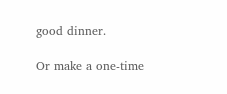good dinner.

Or make a one-time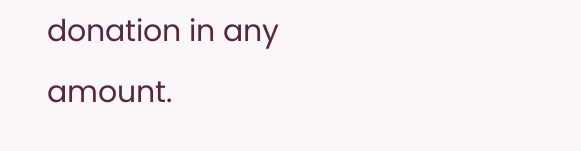donation in any amount.